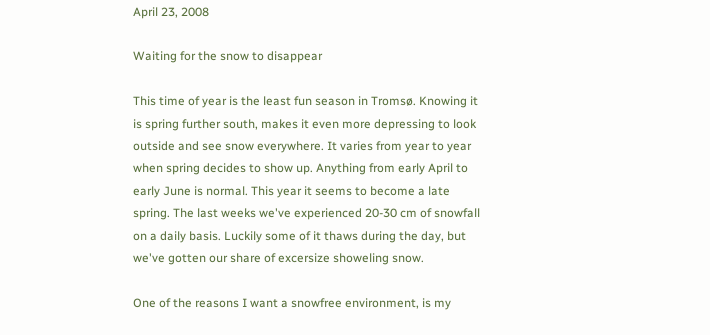April 23, 2008

Waiting for the snow to disappear

This time of year is the least fun season in Tromsø. Knowing it is spring further south, makes it even more depressing to look outside and see snow everywhere. It varies from year to year when spring decides to show up. Anything from early April to early June is normal. This year it seems to become a late spring. The last weeks we've experienced 20-30 cm of snowfall on a daily basis. Luckily some of it thaws during the day, but we've gotten our share of excersize showeling snow.

One of the reasons I want a snowfree environment, is my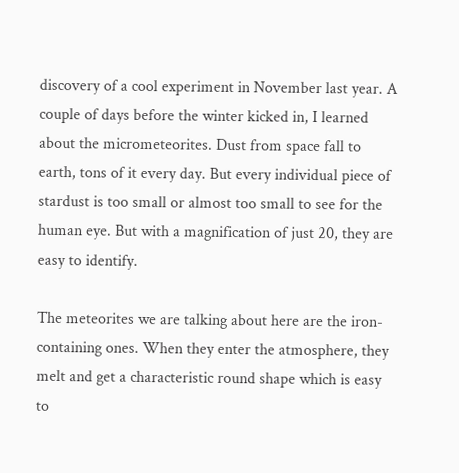discovery of a cool experiment in November last year. A couple of days before the winter kicked in, I learned about the micrometeorites. Dust from space fall to earth, tons of it every day. But every individual piece of stardust is too small or almost too small to see for the human eye. But with a magnification of just 20, they are easy to identify.

The meteorites we are talking about here are the iron-containing ones. When they enter the atmosphere, they melt and get a characteristic round shape which is easy to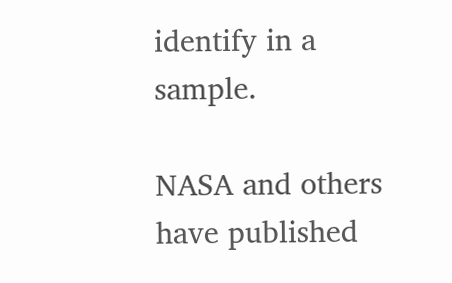identify in a sample.

NASA and others have published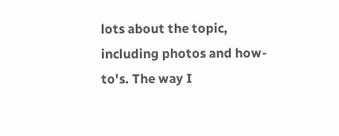lots about the topic, including photos and how-to's. The way I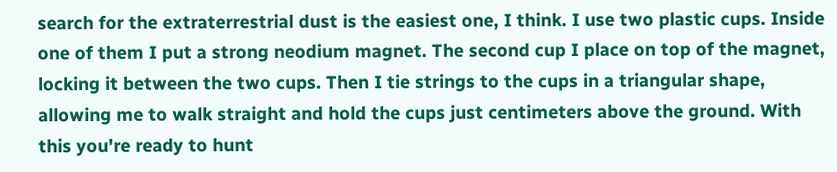search for the extraterrestrial dust is the easiest one, I think. I use two plastic cups. Inside one of them I put a strong neodium magnet. The second cup I place on top of the magnet, locking it between the two cups. Then I tie strings to the cups in a triangular shape, allowing me to walk straight and hold the cups just centimeters above the ground. With this you're ready to hunt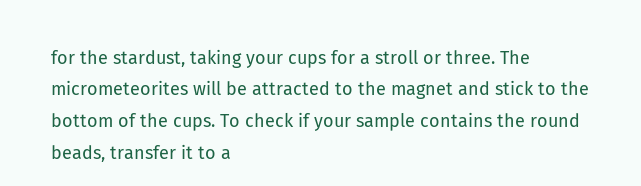for the stardust, taking your cups for a stroll or three. The micrometeorites will be attracted to the magnet and stick to the bottom of the cups. To check if your sample contains the round beads, transfer it to a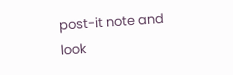post-it note and look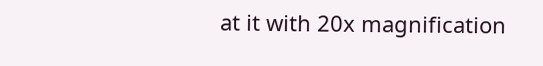at it with 20x magnification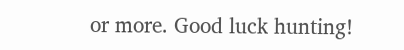or more. Good luck hunting!